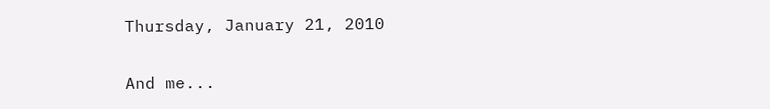Thursday, January 21, 2010

And me...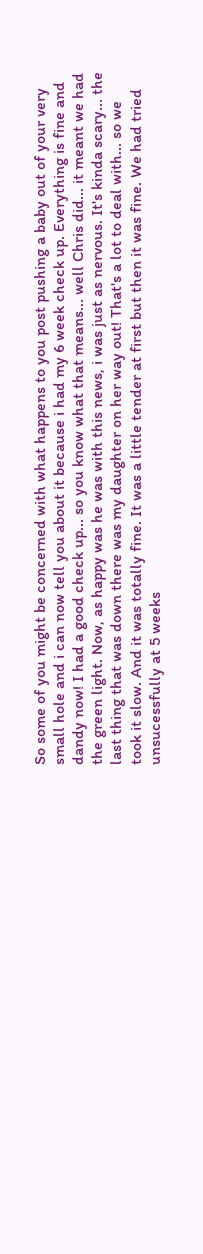So some of you might be concerned with what happens to you post pushing a baby out of your very small hole and i can now tell you about it because i had my 6 week check up. Everything is fine and dandy now! I had a good check up... so you know what that means... well Chris did... it meant we had the green light. Now, as happy was he was with this news, i was just as nervous. It's kinda scary... the last thing that was down there was my daughter on her way out! That's a lot to deal with... so we took it slow. And it was totally fine. It was a little tender at first but then it was fine. We had tried unsucessfully at 5 weeks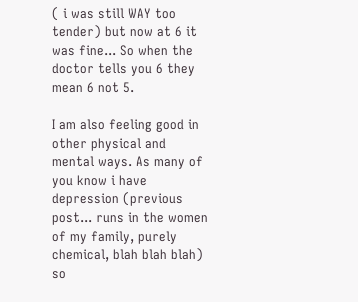( i was still WAY too tender) but now at 6 it was fine... So when the doctor tells you 6 they mean 6 not 5.

I am also feeling good in other physical and mental ways. As many of you know i have depression (previous post... runs in the women of my family, purely chemical, blah blah blah) so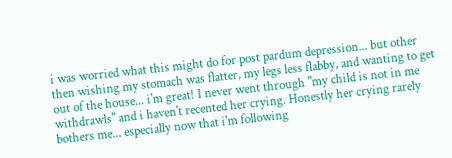i was worried what this might do for post pardum depression... but other then wishing my stomach was flatter, my legs less flabby, and wanting to get out of the house... i'm great! I never went through "my child is not in me withdrawls" and i haven't recented her crying. Honestly her crying rarely bothers me... especially now that i'm following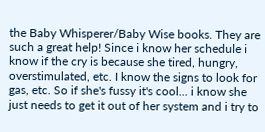the Baby Whisperer/Baby Wise books. They are such a great help! Since i know her schedule i know if the cry is because she tired, hungry, overstimulated, etc. I know the signs to look for gas, etc. So if she's fussy it's cool... i know she just needs to get it out of her system and i try to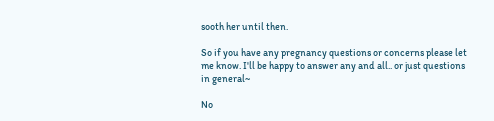sooth her until then.

So if you have any pregnancy questions or concerns please let me know. I'll be happy to answer any and all.. or just questions in general~

No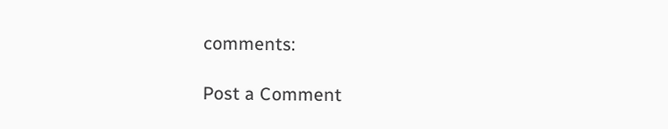comments:

Post a Comment